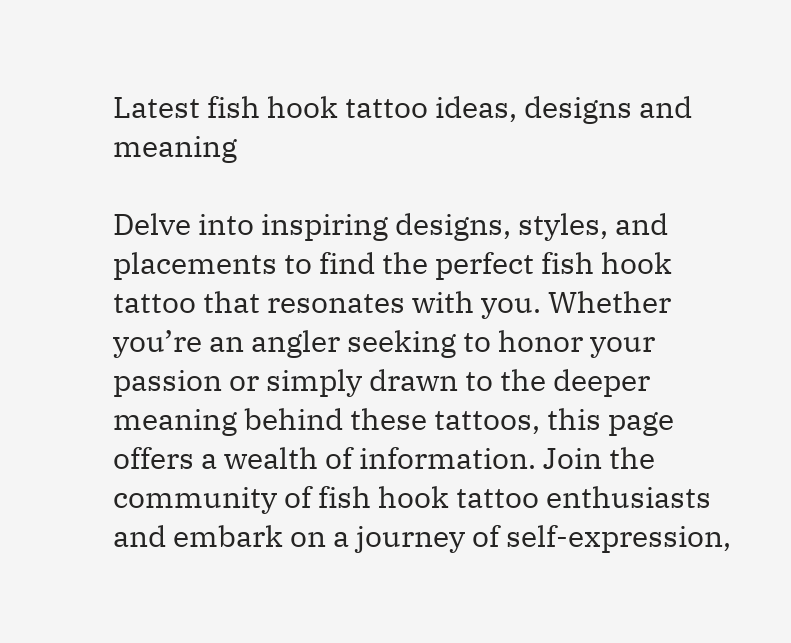Latest fish hook tattoo ideas, designs and meaning

Delve into inspiring designs, styles, and placements to find the perfect fish hook tattoo that resonates with you. Whether you’re an angler seeking to honor your passion or simply drawn to the deeper meaning behind these tattoos, this page offers a wealth of information. Join the community of fish hook tattoo enthusiasts and embark on a journey of self-expression,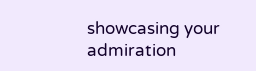showcasing your admiration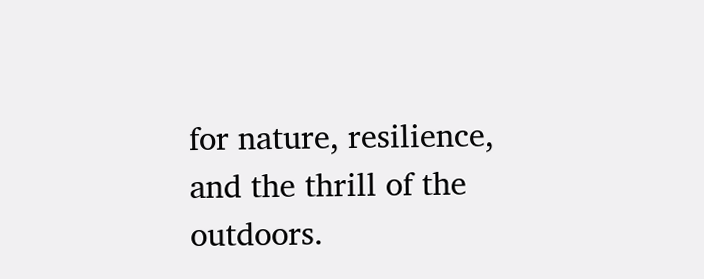for nature, resilience, and the thrill of the outdoors.